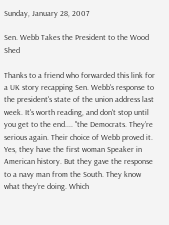Sunday, January 28, 2007

Sen. Webb Takes the President to the Wood Shed

Thanks to a friend who forwarded this link for a UK story recapping Sen. Webb's response to the president's state of the union address last week. It's worth reading, and don't stop until you get to the end.... "the Democrats. They’re serious again. Their choice of Webb proved it. Yes, they have the first woman Speaker in American history. But they gave the response to a navy man from the South. They know what they’re doing. Which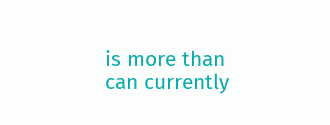is more than can currently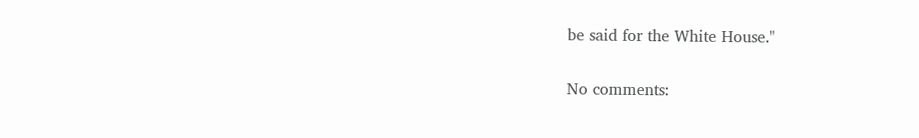be said for the White House."

No comments: